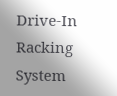Drive-In Racking System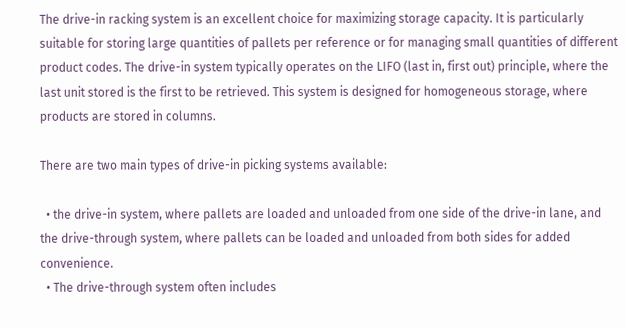The drive-in racking system is an excellent choice for maximizing storage capacity. It is particularly suitable for storing large quantities of pallets per reference or for managing small quantities of different product codes. The drive-in system typically operates on the LIFO (last in, first out) principle, where the last unit stored is the first to be retrieved. This system is designed for homogeneous storage, where products are stored in columns.

There are two main types of drive-in picking systems available:

  • the drive-in system, where pallets are loaded and unloaded from one side of the drive-in lane, and the drive-through system, where pallets can be loaded and unloaded from both sides for added convenience.
  • The drive-through system often includes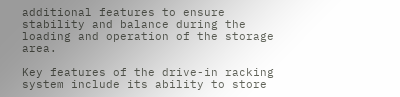additional features to ensure stability and balance during the loading and operation of the storage area.

Key features of the drive-in racking system include its ability to store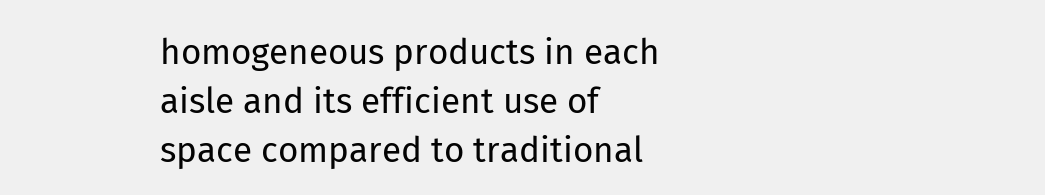homogeneous products in each aisle and its efficient use of space compared to traditional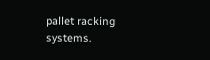pallet racking systems.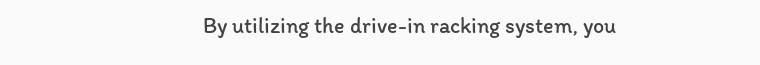By utilizing the drive-in racking system, you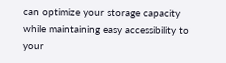can optimize your storage capacity while maintaining easy accessibility to your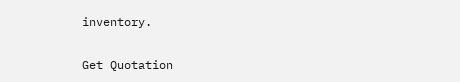inventory.

Get Quotation